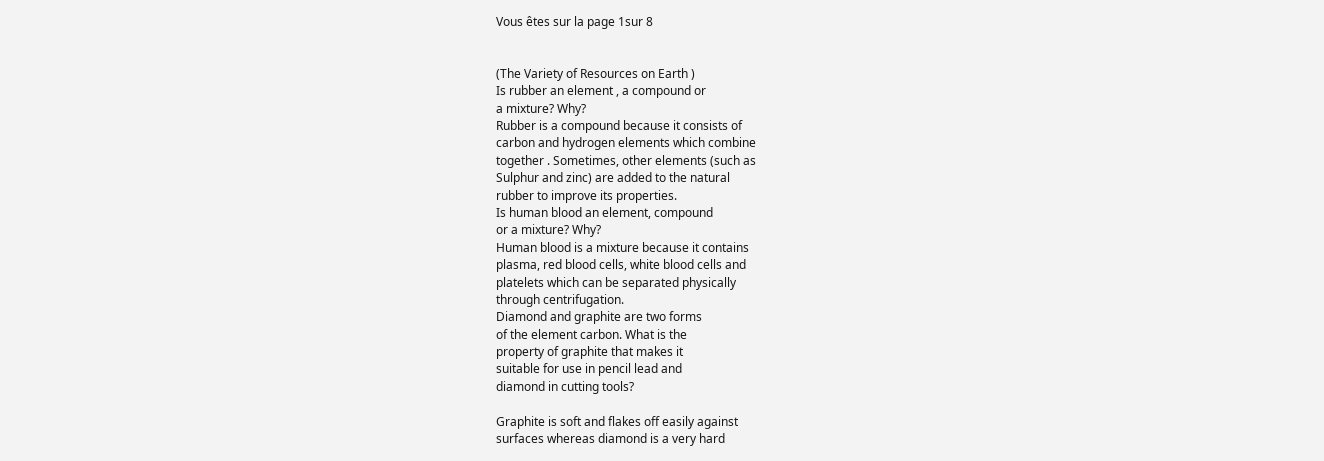Vous êtes sur la page 1sur 8


(The Variety of Resources on Earth )
Is rubber an element , a compound or
a mixture? Why?
Rubber is a compound because it consists of
carbon and hydrogen elements which combine
together . Sometimes, other elements (such as
Sulphur and zinc) are added to the natural
rubber to improve its properties.
Is human blood an element, compound
or a mixture? Why?
Human blood is a mixture because it contains
plasma, red blood cells, white blood cells and
platelets which can be separated physically
through centrifugation.
Diamond and graphite are two forms
of the element carbon. What is the
property of graphite that makes it
suitable for use in pencil lead and
diamond in cutting tools?

Graphite is soft and flakes off easily against
surfaces whereas diamond is a very hard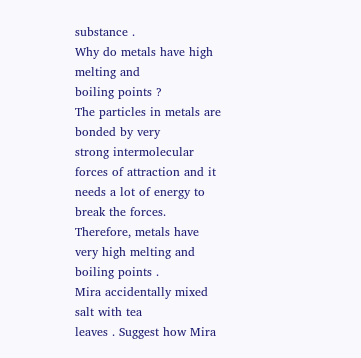substance .
Why do metals have high melting and
boiling points ?
The particles in metals are bonded by very
strong intermolecular forces of attraction and it
needs a lot of energy to break the forces.
Therefore, metals have very high melting and
boiling points .
Mira accidentally mixed salt with tea
leaves . Suggest how Mira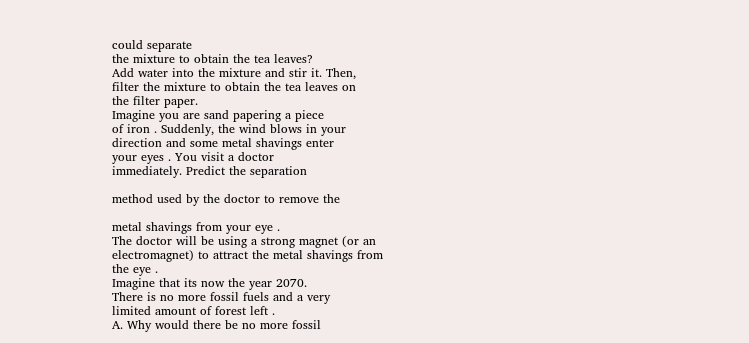could separate
the mixture to obtain the tea leaves?
Add water into the mixture and stir it. Then,
filter the mixture to obtain the tea leaves on
the filter paper.
Imagine you are sand papering a piece
of iron . Suddenly, the wind blows in your
direction and some metal shavings enter
your eyes . You visit a doctor
immediately. Predict the separation

method used by the doctor to remove the

metal shavings from your eye .
The doctor will be using a strong magnet (or an
electromagnet) to attract the metal shavings from
the eye .
Imagine that its now the year 2070.
There is no more fossil fuels and a very
limited amount of forest left .
A. Why would there be no more fossil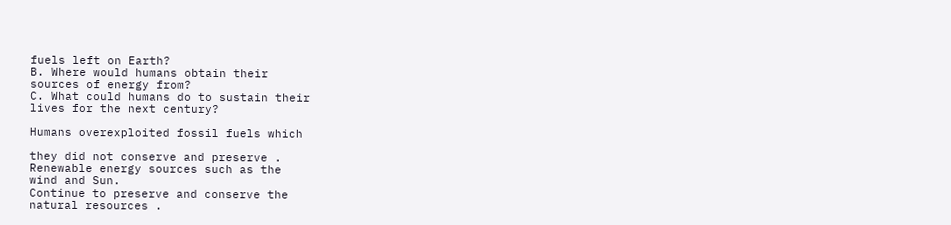fuels left on Earth?
B. Where would humans obtain their
sources of energy from?
C. What could humans do to sustain their
lives for the next century?

Humans overexploited fossil fuels which

they did not conserve and preserve .
Renewable energy sources such as the
wind and Sun.
Continue to preserve and conserve the
natural resources .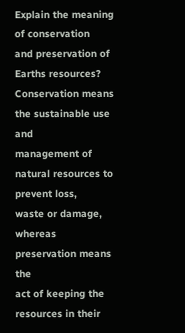Explain the meaning of conservation
and preservation of Earths resources?
Conservation means the sustainable use and
management of natural resources to prevent loss,
waste or damage, whereas preservation means the
act of keeping the resources in their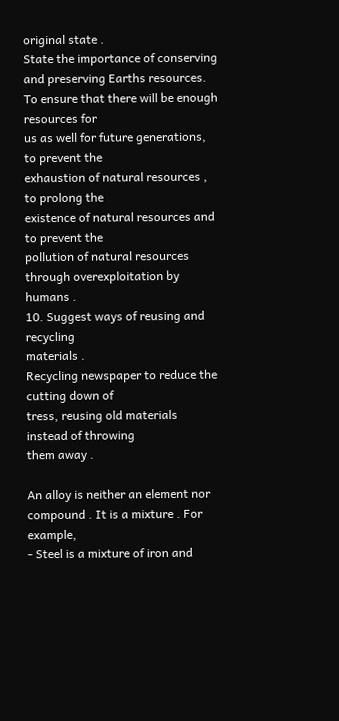original state .
State the importance of conserving
and preserving Earths resources.
To ensure that there will be enough resources for
us as well for future generations, to prevent the
exhaustion of natural resources , to prolong the
existence of natural resources and to prevent the
pollution of natural resources through overexploitation by humans .
10. Suggest ways of reusing and recycling
materials .
Recycling newspaper to reduce the cutting down of
tress, reusing old materials instead of throwing
them away .

An alloy is neither an element nor
compound . It is a mixture . For example,
- Steel is a mixture of iron and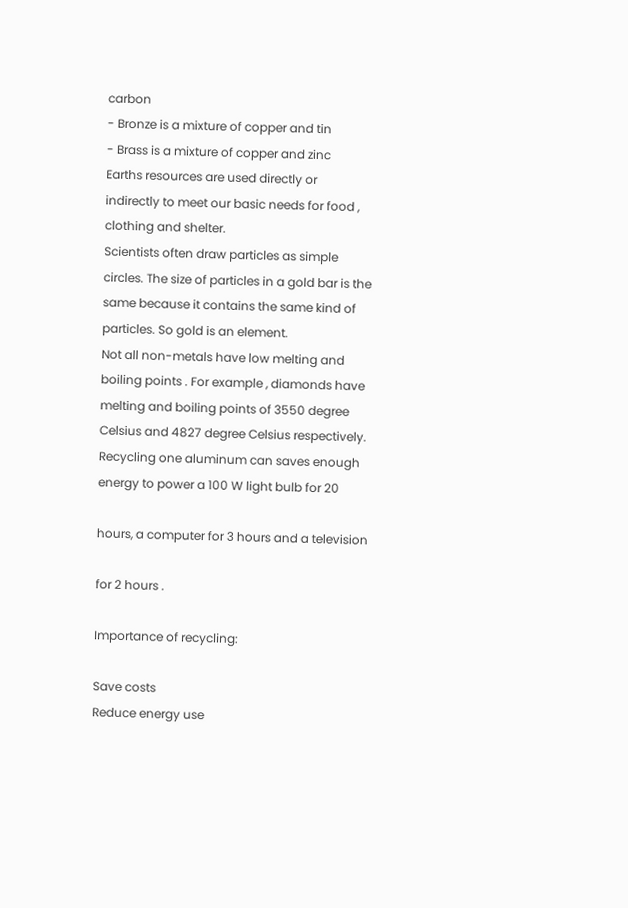carbon
- Bronze is a mixture of copper and tin
- Brass is a mixture of copper and zinc
Earths resources are used directly or
indirectly to meet our basic needs for food ,
clothing and shelter.
Scientists often draw particles as simple
circles. The size of particles in a gold bar is the
same because it contains the same kind of
particles. So gold is an element.
Not all non-metals have low melting and
boiling points . For example , diamonds have
melting and boiling points of 3550 degree
Celsius and 4827 degree Celsius respectively.
Recycling one aluminum can saves enough
energy to power a 100 W light bulb for 20

hours, a computer for 3 hours and a television

for 2 hours .

Importance of recycling:

Save costs
Reduce energy use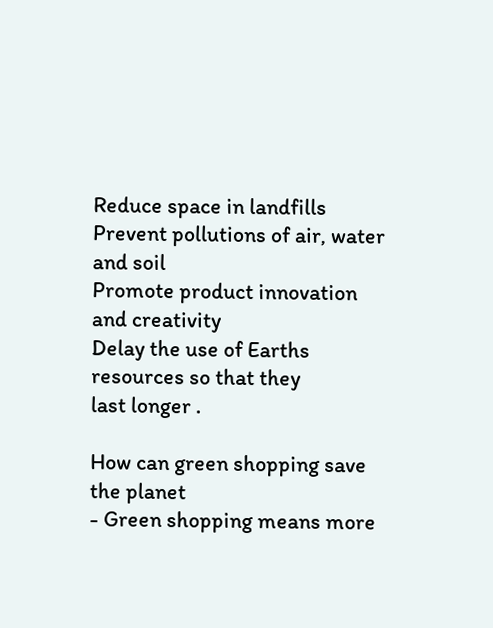Reduce space in landfills
Prevent pollutions of air, water and soil
Promote product innovation and creativity
Delay the use of Earths resources so that they
last longer .

How can green shopping save the planet
- Green shopping means more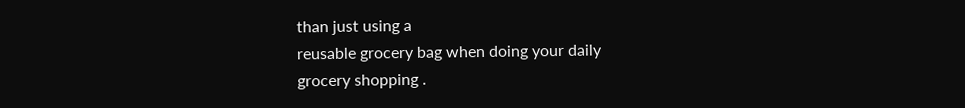than just using a
reusable grocery bag when doing your daily
grocery shopping .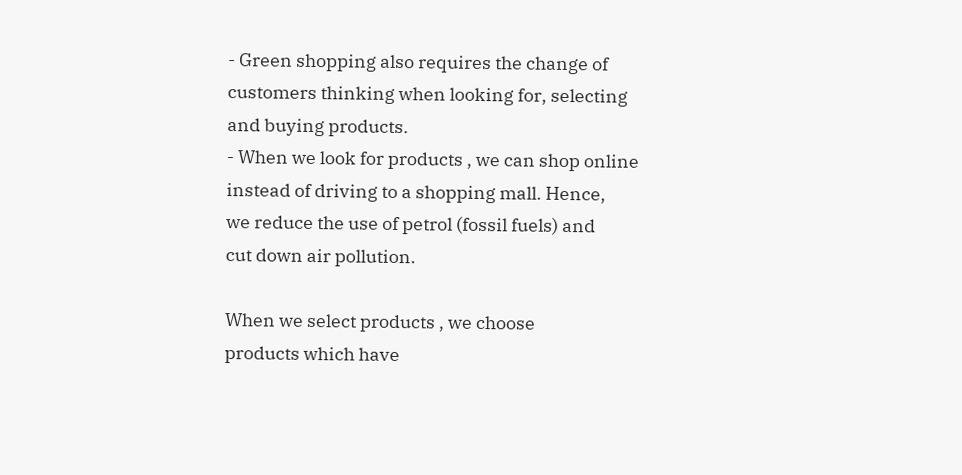- Green shopping also requires the change of
customers thinking when looking for, selecting
and buying products.
- When we look for products , we can shop online
instead of driving to a shopping mall. Hence,
we reduce the use of petrol (fossil fuels) and
cut down air pollution.

When we select products , we choose
products which have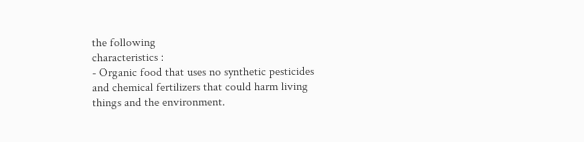the following
characteristics :
- Organic food that uses no synthetic pesticides
and chemical fertilizers that could harm living
things and the environment.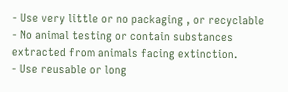- Use very little or no packaging , or recyclable
- No animal testing or contain substances
extracted from animals facing extinction.
- Use reusable or long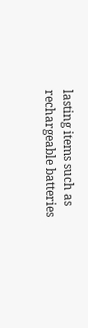lasting items such as
rechargeable batteries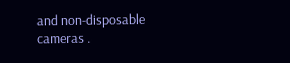and non-disposable
cameras .